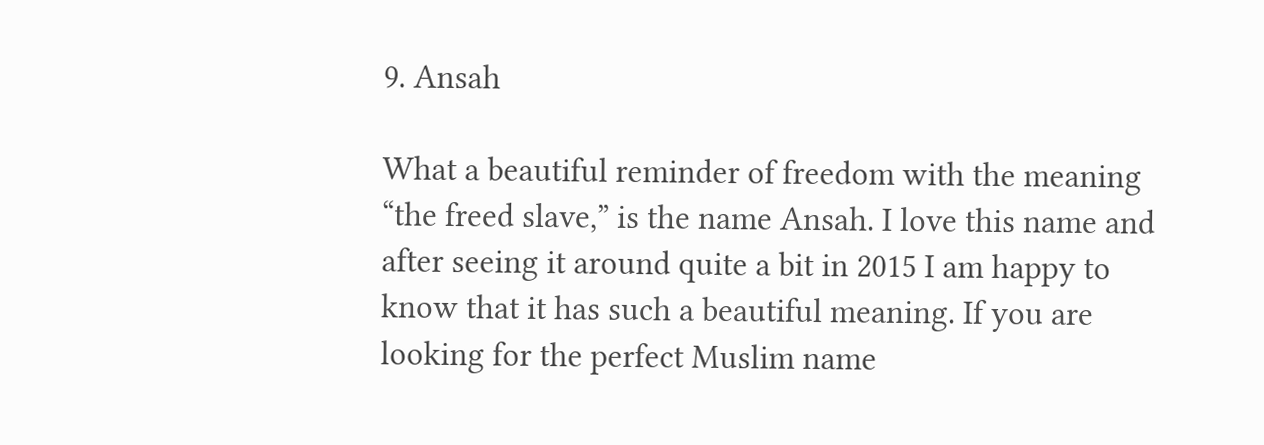9. Ansah

What a beautiful reminder of freedom with the meaning “the freed slave,” is the name Ansah. I love this name and after seeing it around quite a bit in 2015 I am happy to know that it has such a beautiful meaning. If you are looking for the perfect Muslim name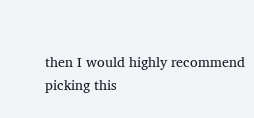then I would highly recommend picking this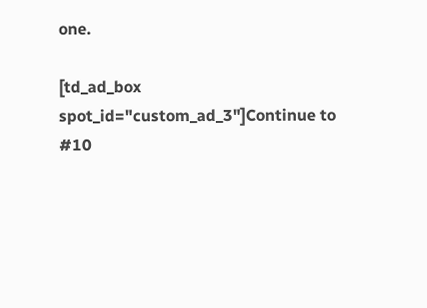one.

[td_ad_box spot_id="custom_ad_3"]Continue to #10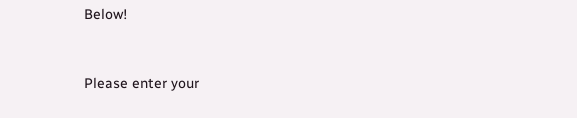Below!


Please enter your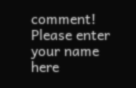comment!
Please enter your name here